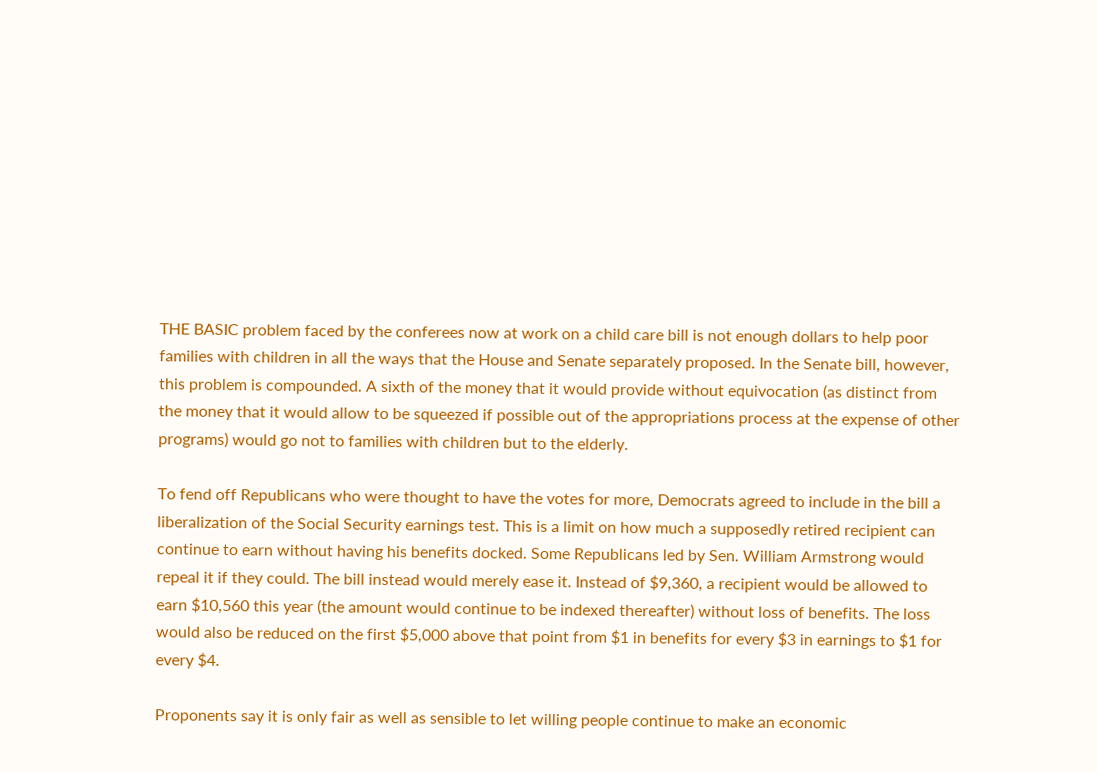THE BASIC problem faced by the conferees now at work on a child care bill is not enough dollars to help poor families with children in all the ways that the House and Senate separately proposed. In the Senate bill, however, this problem is compounded. A sixth of the money that it would provide without equivocation (as distinct from the money that it would allow to be squeezed if possible out of the appropriations process at the expense of other programs) would go not to families with children but to the elderly.

To fend off Republicans who were thought to have the votes for more, Democrats agreed to include in the bill a liberalization of the Social Security earnings test. This is a limit on how much a supposedly retired recipient can continue to earn without having his benefits docked. Some Republicans led by Sen. William Armstrong would repeal it if they could. The bill instead would merely ease it. Instead of $9,360, a recipient would be allowed to earn $10,560 this year (the amount would continue to be indexed thereafter) without loss of benefits. The loss would also be reduced on the first $5,000 above that point from $1 in benefits for every $3 in earnings to $1 for every $4.

Proponents say it is only fair as well as sensible to let willing people continue to make an economic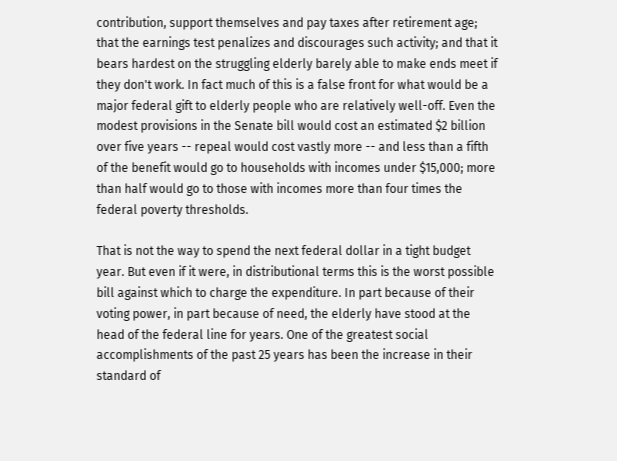contribution, support themselves and pay taxes after retirement age; that the earnings test penalizes and discourages such activity; and that it bears hardest on the struggling elderly barely able to make ends meet if they don't work. In fact much of this is a false front for what would be a major federal gift to elderly people who are relatively well-off. Even the modest provisions in the Senate bill would cost an estimated $2 billion over five years -- repeal would cost vastly more -- and less than a fifth of the benefit would go to households with incomes under $15,000; more than half would go to those with incomes more than four times the federal poverty thresholds.

That is not the way to spend the next federal dollar in a tight budget year. But even if it were, in distributional terms this is the worst possible bill against which to charge the expenditure. In part because of their voting power, in part because of need, the elderly have stood at the head of the federal line for years. One of the greatest social accomplishments of the past 25 years has been the increase in their standard of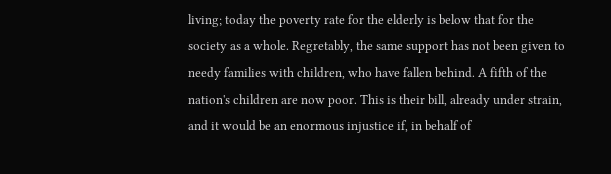living; today the poverty rate for the elderly is below that for the society as a whole. Regretably, the same support has not been given to needy families with children, who have fallen behind. A fifth of the nation's children are now poor. This is their bill, already under strain, and it would be an enormous injustice if, in behalf of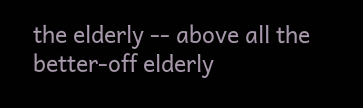the elderly -- above all the better-off elderly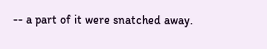-- a part of it were snatched away.